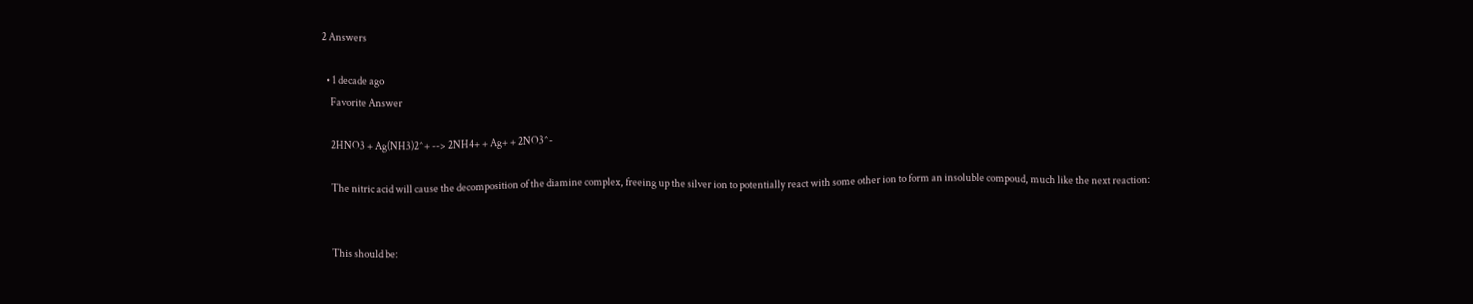2 Answers

  • 1 decade ago
    Favorite Answer

    2HNO3 + Ag(NH3)2^+ --> 2NH4+ + Ag+ + 2NO3^-

    The nitric acid will cause the decomposition of the diamine complex, freeing up the silver ion to potentially react with some other ion to form an insoluble compoud, much like the next reaction:


    This should be: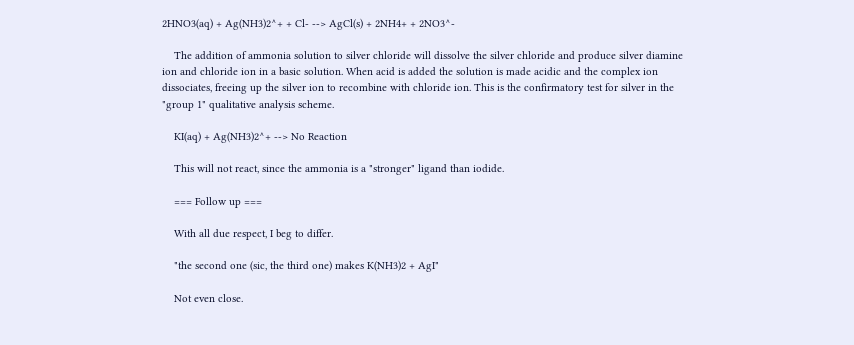2HNO3(aq) + Ag(NH3)2^+ + Cl- --> AgCl(s) + 2NH4+ + 2NO3^-

    The addition of ammonia solution to silver chloride will dissolve the silver chloride and produce silver diamine ion and chloride ion in a basic solution. When acid is added the solution is made acidic and the complex ion dissociates, freeing up the silver ion to recombine with chloride ion. This is the confirmatory test for silver in the "group 1" qualitative analysis scheme.

    KI(aq) + Ag(NH3)2^+ --> No Reaction

    This will not react, since the ammonia is a "stronger" ligand than iodide.

    === Follow up ===

    With all due respect, I beg to differ.

    "the second one (sic, the third one) makes K(NH3)2 + AgI"

    Not even close.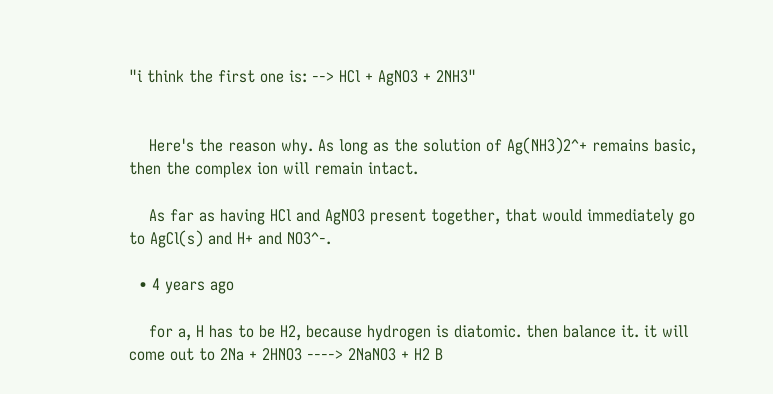"i think the first one is: --> HCl + AgNO3 + 2NH3"


    Here's the reason why. As long as the solution of Ag(NH3)2^+ remains basic, then the complex ion will remain intact.

    As far as having HCl and AgNO3 present together, that would immediately go to AgCl(s) and H+ and NO3^-.

  • 4 years ago

    for a, H has to be H2, because hydrogen is diatomic. then balance it. it will come out to 2Na + 2HNO3 ----> 2NaNO3 + H2 B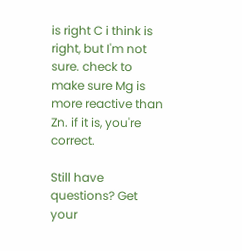is right C i think is right, but I'm not sure. check to make sure Mg is more reactive than Zn. if it is, you're correct.

Still have questions? Get your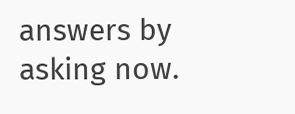answers by asking now.